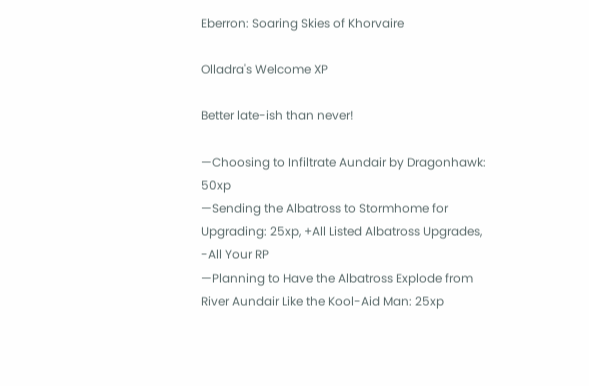Eberron: Soaring Skies of Khorvaire

Olladra's Welcome XP

Better late-ish than never!

—Choosing to Infiltrate Aundair by Dragonhawk: 50xp
—Sending the Albatross to Stormhome for Upgrading: 25xp, +All Listed Albatross Upgrades, -All Your RP
—Planning to Have the Albatross Explode from River Aundair Like the Kool-Aid Man: 25xp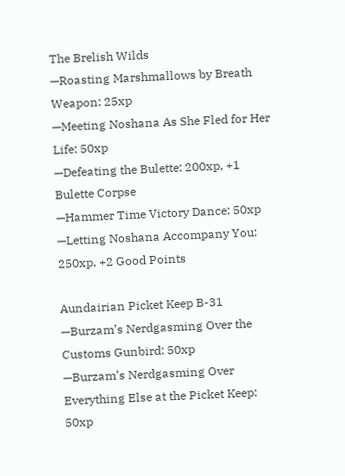The Brelish Wilds
—Roasting Marshmallows by Breath Weapon: 25xp
—Meeting Noshana As She Fled for Her Life: 50xp
—Defeating the Bulette: 200xp, +1 Bulette Corpse
—Hammer Time Victory Dance: 50xp
—Letting Noshana Accompany You: 250xp, +2 Good Points

Aundairian Picket Keep B-31
—Burzam’s Nerdgasming Over the Customs Gunbird: 50xp
—Burzam’s Nerdgasming Over Everything Else at the Picket Keep: 50xp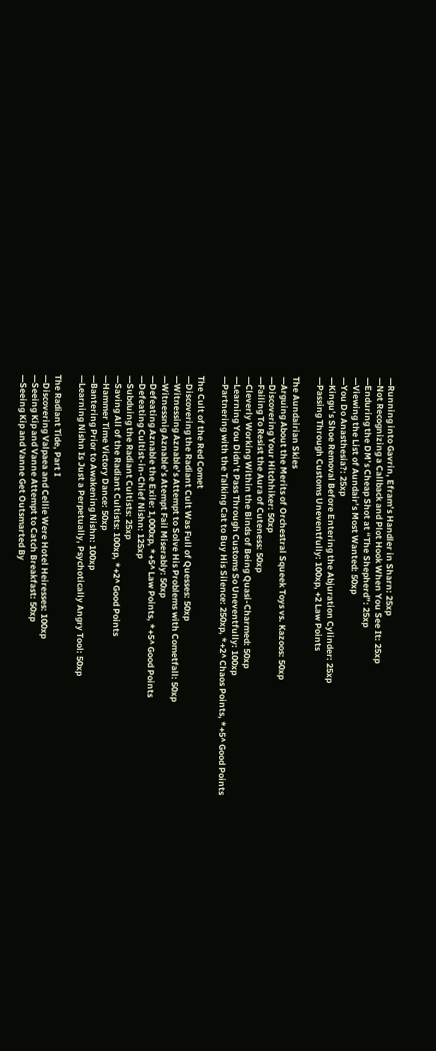—Running into Gavrin, Efram’s Handler in Sharn: 25xp
—Not Recognizing a Callback and Plot Hook When You See It: 25xp
—Enduring the DM’s Cheap Shot at “The Shepherd”: 25xp
—Viewing the List of Aundair’s Most Wanted: 50xp
—You Do Anasthesia?: 25xp
—Kingu’s Shoe Removal Before Entering the Abjuration Cylinder: 25xp
—Passing Through Customs Uneventfully: 100xp, +2 Law Points

The Aundairian Skies
—Arguing About the Merits of Orchestral Squeek Toys vs. Kazoos: 50xp
—Discovering Your Hitchhiker: 50xp
—Failing To Resist the Aura of Cuteness: 50xp
—Cleverly Working Within the Binds of Being Quasi-Charmed: 50xp
—Learning You Didn’t Pass Through Customs So Uneventfully: 100xp
—Partnering with the Talking Cat to Buy His Silence: 250xp, *+2^ Chaos Points, *+5^ Good Points

The Cult of the Red Comet
—Discovering the Radiant Cult Was Full of Quesses: 50xp
—Witnessing Aznable’s Attempt to Solve His Problems with Cometfall: 50xp
—Witnessnig Aznable’s Atempt Fail Miserably: 50xp
—Defeating Aznable the Exile: 1,000xp, *+5^ Law Points, *+5^ Good Points
—Defeating Cultist-in-Chief Nishn: 125xp
—Subduing the Radiant Cultists: 25xp
—Saving All of the Radiant Cultists: 100xp, *+2^ Good Points
—Hammer Time Victory Dance: 50xp
—Bantering Prior to Awakening Nishn: 100xp
—Learning Nishn Is Just a Perpetually, Psychotically Angry Tool: 50xp

The Radiant Tide, Part I
—Discovering Valpaea and Cellie Were Hotel Heiresses: 100xp
—Seeing Kip and Vanne Attempt to Catch Breakfast: 50xp
—Seeing Kip and Vanne Get Outsmarted By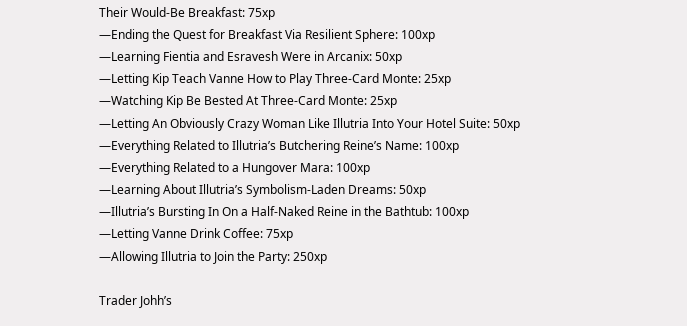Their Would-Be Breakfast: 75xp
—Ending the Quest for Breakfast Via Resilient Sphere: 100xp
—Learning Fientia and Esravesh Were in Arcanix: 50xp
—Letting Kip Teach Vanne How to Play Three-Card Monte: 25xp
—Watching Kip Be Bested At Three-Card Monte: 25xp
—Letting An Obviously Crazy Woman Like Illutria Into Your Hotel Suite: 50xp
—Everything Related to Illutria’s Butchering Reine’s Name: 100xp
—Everything Related to a Hungover Mara: 100xp
—Learning About Illutria’s Symbolism-Laden Dreams: 50xp
—Illutria’s Bursting In On a Half-Naked Reine in the Bathtub: 100xp
—Letting Vanne Drink Coffee: 75xp
—Allowing Illutria to Join the Party: 250xp

Trader Johh’s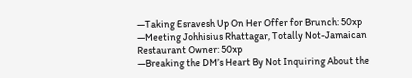—Taking Esravesh Up On Her Offer for Brunch: 50xp
—Meeting Johhisius Rhattagar, Totally Not-Jamaican Restaurant Owner: 50xp
—Breaking the DM’s Heart By Not Inquiring About the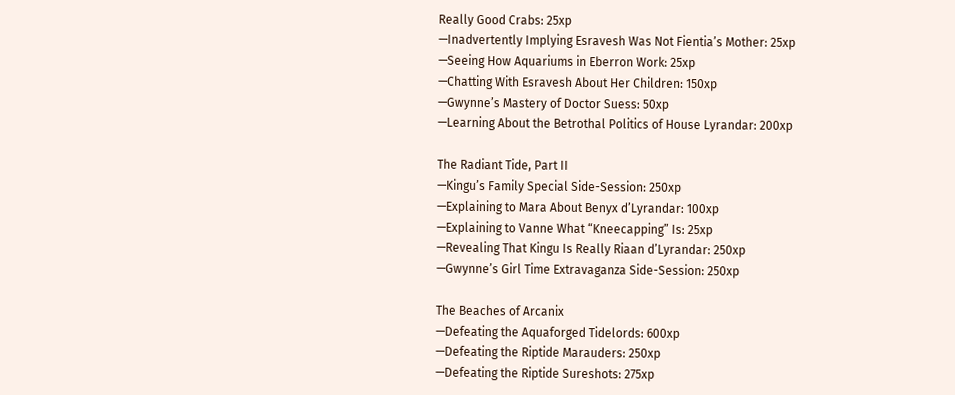Really Good Crabs: 25xp
—Inadvertently Implying Esravesh Was Not Fientia’s Mother: 25xp
—Seeing How Aquariums in Eberron Work: 25xp
—Chatting With Esravesh About Her Children: 150xp
—Gwynne’s Mastery of Doctor Suess: 50xp
—Learning About the Betrothal Politics of House Lyrandar: 200xp

The Radiant Tide, Part II
—Kingu’s Family Special Side-Session: 250xp
—Explaining to Mara About Benyx d’Lyrandar: 100xp
—Explaining to Vanne What “Kneecapping” Is: 25xp
—Revealing That Kingu Is Really Riaan d’Lyrandar: 250xp
—Gwynne’s Girl Time Extravaganza Side-Session: 250xp

The Beaches of Arcanix
—Defeating the Aquaforged Tidelords: 600xp
—Defeating the Riptide Marauders: 250xp
—Defeating the Riptide Sureshots: 275xp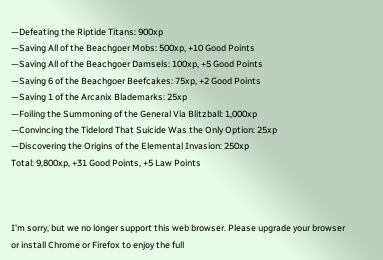—Defeating the Riptide Titans: 900xp
—Saving All of the Beachgoer Mobs: 500xp, +10 Good Points
—Saving All of the Beachgoer Damsels: 100xp, +5 Good Points
—Saving 6 of the Beachgoer Beefcakes: 75xp, +2 Good Points
—Saving 1 of the Arcanix Blademarks: 25xp
—Foiling the Summoning of the General Via Blitzball: 1,000xp
—Convincing the Tidelord That Suicide Was the Only Option: 25xp
—Discovering the Origins of the Elemental Invasion: 250xp
Total: 9,800xp, +31 Good Points, +5 Law Points



I'm sorry, but we no longer support this web browser. Please upgrade your browser or install Chrome or Firefox to enjoy the full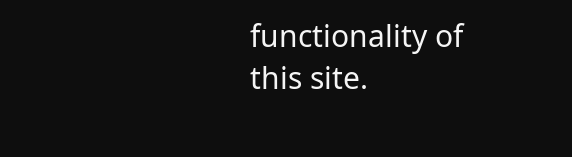functionality of this site.